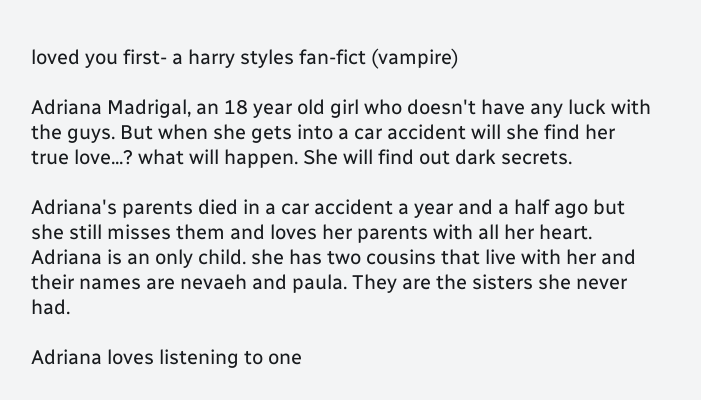loved you first- a harry styles fan-fict (vampire)

Adriana Madrigal, an 18 year old girl who doesn't have any luck with the guys. But when she gets into a car accident will she find her true love...? what will happen. She will find out dark secrets.

Adriana's parents died in a car accident a year and a half ago but she still misses them and loves her parents with all her heart. Adriana is an only child. she has two cousins that live with her and their names are nevaeh and paula. They are the sisters she never had.

Adriana loves listening to one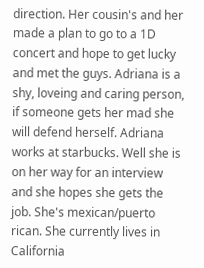direction. Her cousin's and her made a plan to go to a 1D concert and hope to get lucky and met the guys. Adriana is a shy, loveing and caring person, if someone gets her mad she will defend herself. Adriana works at starbucks. Well she is on her way for an interview and she hopes she gets the job. She's mexican/puerto rican. She currently lives in California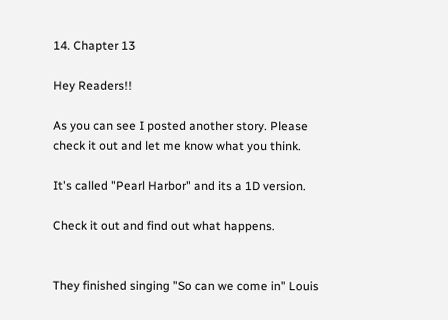14. Chapter 13

Hey Readers!!

As you can see I posted another story. Please check it out and let me know what you think.

It's called "Pearl Harbor" and its a 1D version.

Check it out and find out what happens.


They finished singing "So can we come in" Louis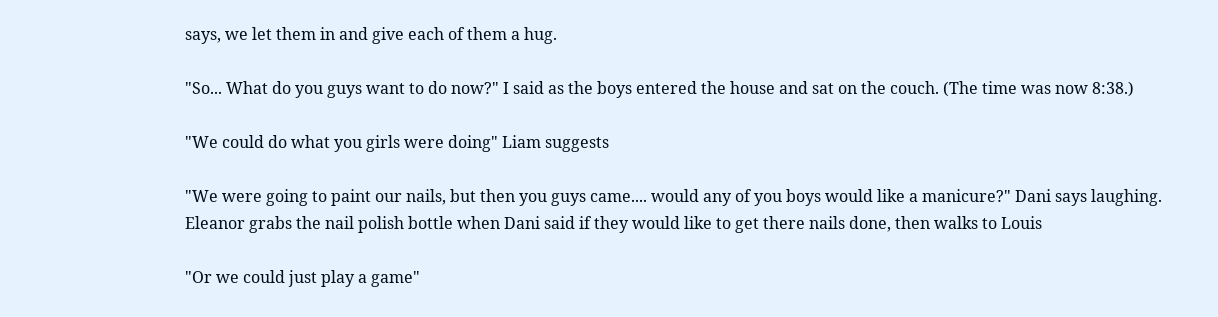says, we let them in and give each of them a hug.

"So... What do you guys want to do now?" I said as the boys entered the house and sat on the couch. (The time was now 8:38.)

"We could do what you girls were doing" Liam suggests

"We were going to paint our nails, but then you guys came.... would any of you boys would like a manicure?" Dani says laughing. Eleanor grabs the nail polish bottle when Dani said if they would like to get there nails done, then walks to Louis

"Or we could just play a game"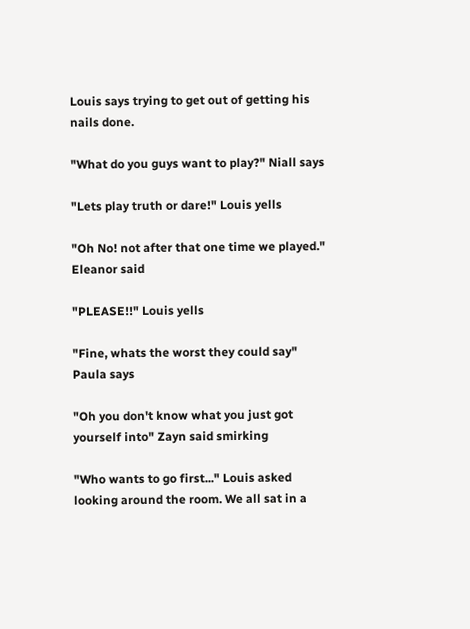Louis says trying to get out of getting his nails done.

"What do you guys want to play?" Niall says

"Lets play truth or dare!" Louis yells

"Oh No! not after that one time we played." Eleanor said

"PLEASE!!" Louis yells

"Fine, whats the worst they could say" Paula says

"Oh you don't know what you just got yourself into" Zayn said smirking

"Who wants to go first..." Louis asked looking around the room. We all sat in a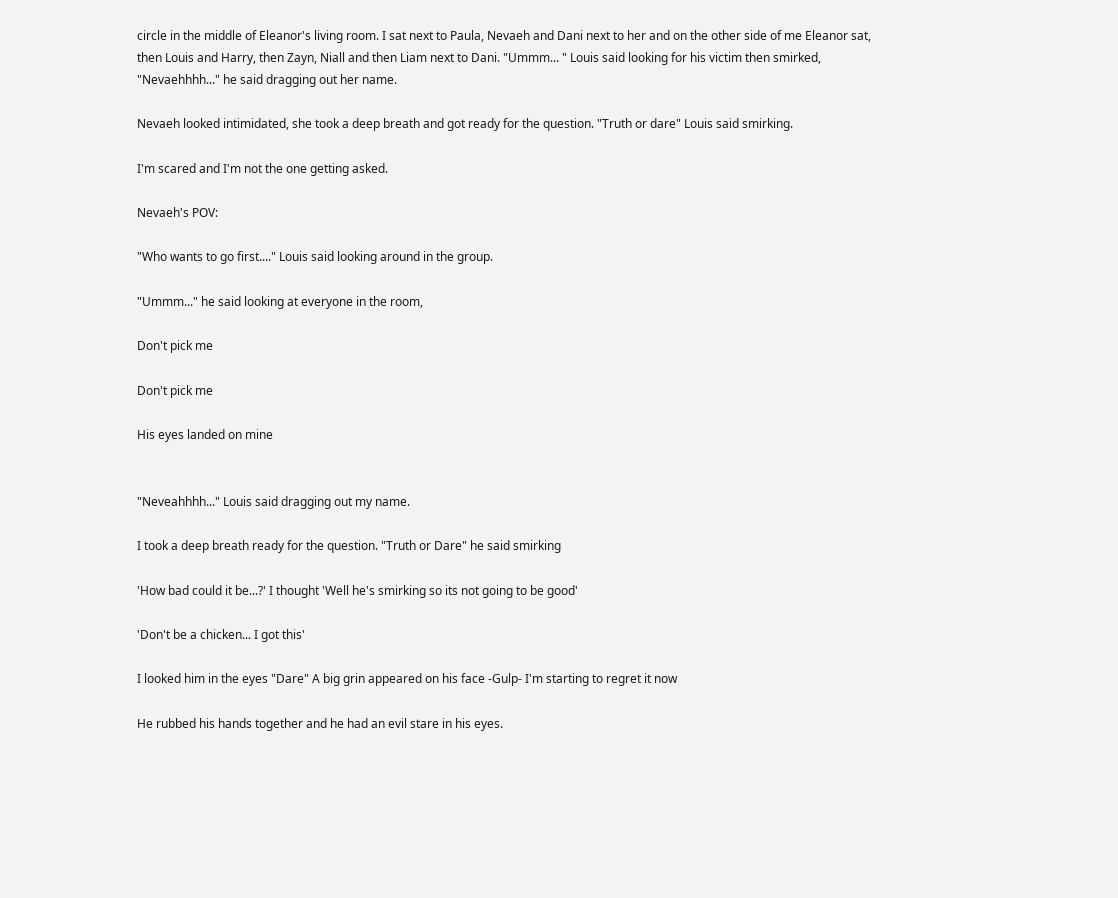circle in the middle of Eleanor's living room. I sat next to Paula, Nevaeh and Dani next to her and on the other side of me Eleanor sat, then Louis and Harry, then Zayn, Niall and then Liam next to Dani. "Ummm... " Louis said looking for his victim then smirked, "Nevaehhhh..." he said dragging out her name.

Nevaeh looked intimidated, she took a deep breath and got ready for the question. "Truth or dare" Louis said smirking.

I'm scared and I'm not the one getting asked.

Nevaeh's POV:

"Who wants to go first...." Louis said looking around in the group.

"Ummm..." he said looking at everyone in the room,

Don't pick me

Don't pick me

His eyes landed on mine


"Neveahhhh..." Louis said dragging out my name.

I took a deep breath ready for the question. "Truth or Dare" he said smirking

'How bad could it be...?' I thought 'Well he's smirking so its not going to be good'

'Don't be a chicken... I got this'

I looked him in the eyes "Dare" A big grin appeared on his face -Gulp- I'm starting to regret it now

He rubbed his hands together and he had an evil stare in his eyes.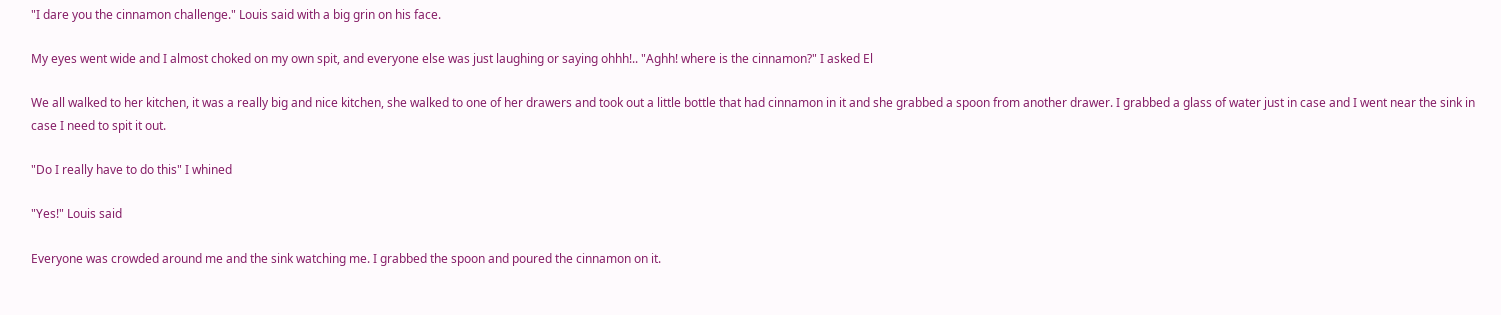"I dare you the cinnamon challenge." Louis said with a big grin on his face.

My eyes went wide and I almost choked on my own spit, and everyone else was just laughing or saying ohhh!.. "Aghh! where is the cinnamon?" I asked El

We all walked to her kitchen, it was a really big and nice kitchen, she walked to one of her drawers and took out a little bottle that had cinnamon in it and she grabbed a spoon from another drawer. I grabbed a glass of water just in case and I went near the sink in case I need to spit it out.

"Do I really have to do this" I whined

"Yes!" Louis said

Everyone was crowded around me and the sink watching me. I grabbed the spoon and poured the cinnamon on it.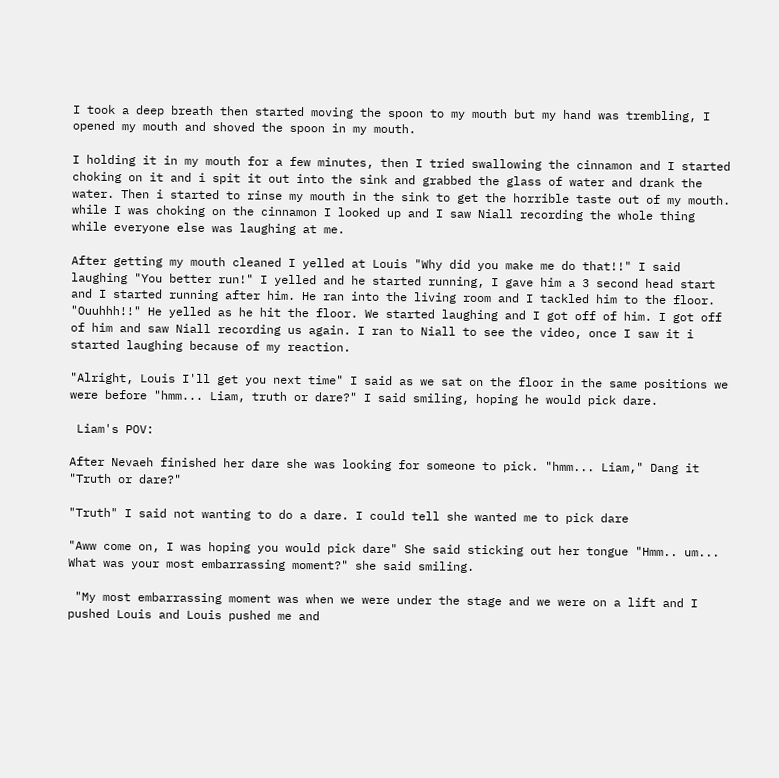I took a deep breath then started moving the spoon to my mouth but my hand was trembling, I opened my mouth and shoved the spoon in my mouth.

I holding it in my mouth for a few minutes, then I tried swallowing the cinnamon and I started choking on it and i spit it out into the sink and grabbed the glass of water and drank the water. Then i started to rinse my mouth in the sink to get the horrible taste out of my mouth. while I was choking on the cinnamon I looked up and I saw Niall recording the whole thing while everyone else was laughing at me.

After getting my mouth cleaned I yelled at Louis "Why did you make me do that!!" I said laughing "You better run!" I yelled and he started running, I gave him a 3 second head start and I started running after him. He ran into the living room and I tackled him to the floor. "Ouuhhh!!" He yelled as he hit the floor. We started laughing and I got off of him. I got off of him and saw Niall recording us again. I ran to Niall to see the video, once I saw it i started laughing because of my reaction.

"Alright, Louis I'll get you next time" I said as we sat on the floor in the same positions we were before "hmm... Liam, truth or dare?" I said smiling, hoping he would pick dare.

 Liam's POV:

After Nevaeh finished her dare she was looking for someone to pick. "hmm... Liam," Dang it "Truth or dare?"

"Truth" I said not wanting to do a dare. I could tell she wanted me to pick dare

"Aww come on, I was hoping you would pick dare" She said sticking out her tongue "Hmm.. um... What was your most embarrassing moment?" she said smiling.

 "My most embarrassing moment was when we were under the stage and we were on a lift and I pushed Louis and Louis pushed me and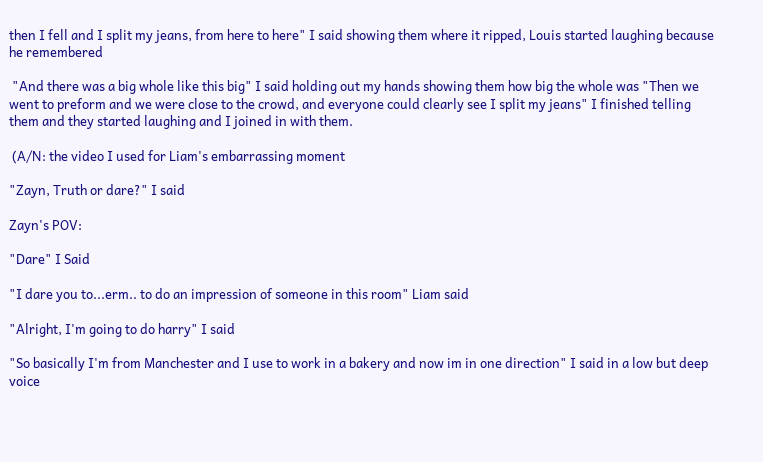then I fell and I split my jeans, from here to here" I said showing them where it ripped, Louis started laughing because he remembered

 "And there was a big whole like this big" I said holding out my hands showing them how big the whole was "Then we went to preform and we were close to the crowd, and everyone could clearly see I split my jeans" I finished telling them and they started laughing and I joined in with them.

 (A/N: the video I used for Liam's embarrassing moment

"Zayn, Truth or dare?" I said

Zayn's POV:

"Dare" I Said

"I dare you to...erm.. to do an impression of someone in this room" Liam said

"Alright, I'm going to do harry" I said

"So basically I'm from Manchester and I use to work in a bakery and now im in one direction" I said in a low but deep voice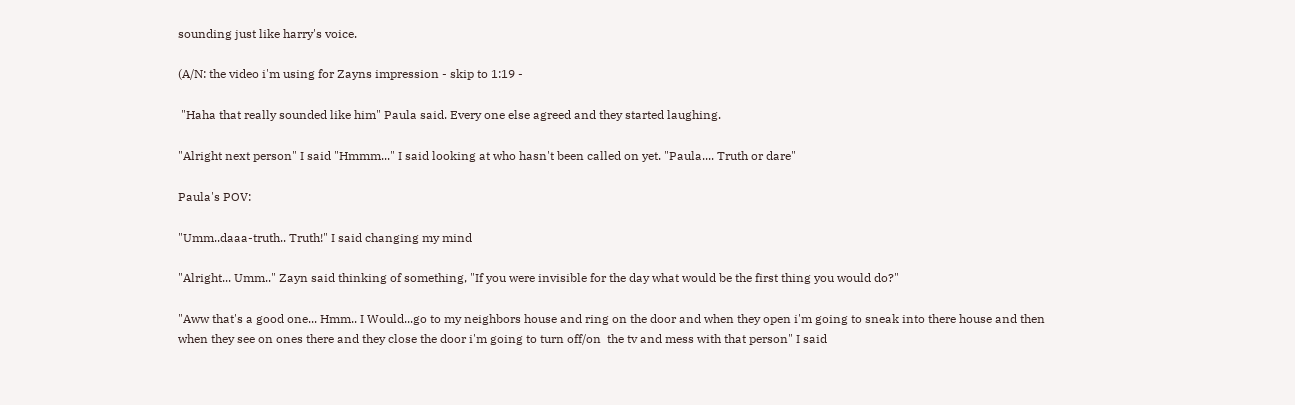sounding just like harry's voice.

(A/N: the video i'm using for Zayns impression - skip to 1:19 -

 "Haha that really sounded like him" Paula said. Every one else agreed and they started laughing.

"Alright next person" I said "Hmmm..." I said looking at who hasn't been called on yet. "Paula.... Truth or dare"

Paula's POV:

"Umm..daaa-truth.. Truth!" I said changing my mind

"Alright... Umm.." Zayn said thinking of something, "If you were invisible for the day what would be the first thing you would do?"

"Aww that's a good one... Hmm.. I Would...go to my neighbors house and ring on the door and when they open i'm going to sneak into there house and then when they see on ones there and they close the door i'm going to turn off/on  the tv and mess with that person" I said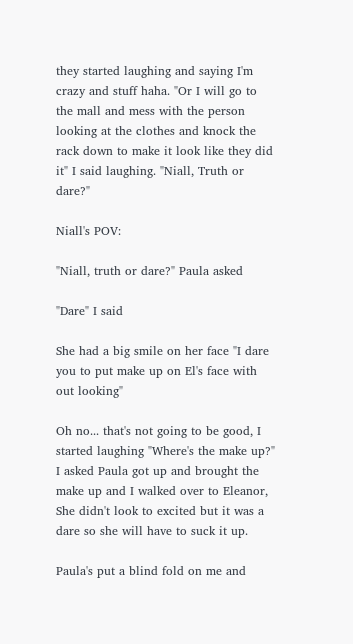they started laughing and saying I'm crazy and stuff haha. "Or I will go to the mall and mess with the person looking at the clothes and knock the rack down to make it look like they did it" I said laughing. "Niall, Truth or dare?"

Niall's POV:

"Niall, truth or dare?" Paula asked

"Dare" I said

She had a big smile on her face "I dare you to put make up on El's face with out looking"

Oh no... that's not going to be good, I started laughing "Where's the make up?" I asked Paula got up and brought the make up and I walked over to Eleanor, She didn't look to excited but it was a dare so she will have to suck it up.

Paula's put a blind fold on me and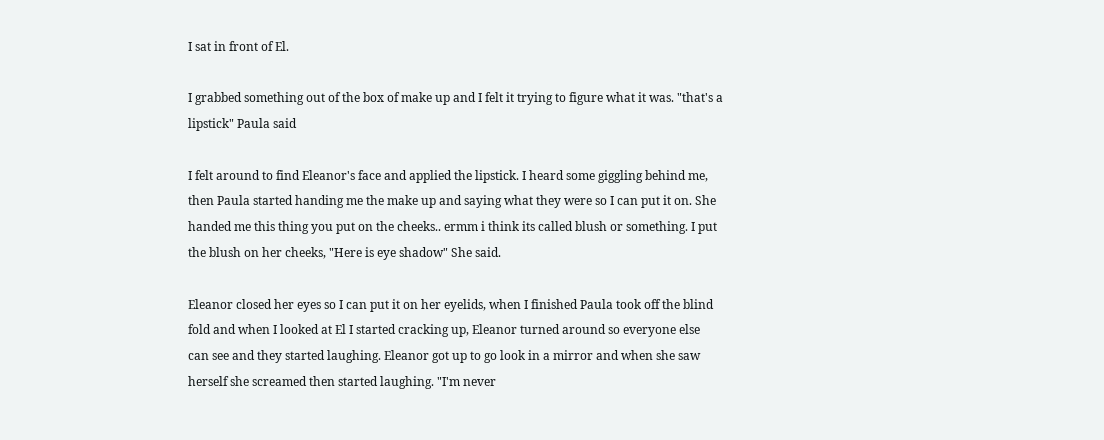I sat in front of El.

I grabbed something out of the box of make up and I felt it trying to figure what it was. "that's a lipstick" Paula said

I felt around to find Eleanor's face and applied the lipstick. I heard some giggling behind me, then Paula started handing me the make up and saying what they were so I can put it on. She handed me this thing you put on the cheeks.. ermm i think its called blush or something. I put the blush on her cheeks, "Here is eye shadow" She said.

Eleanor closed her eyes so I can put it on her eyelids, when I finished Paula took off the blind fold and when I looked at El I started cracking up, Eleanor turned around so everyone else can see and they started laughing. Eleanor got up to go look in a mirror and when she saw herself she screamed then started laughing. "I'm never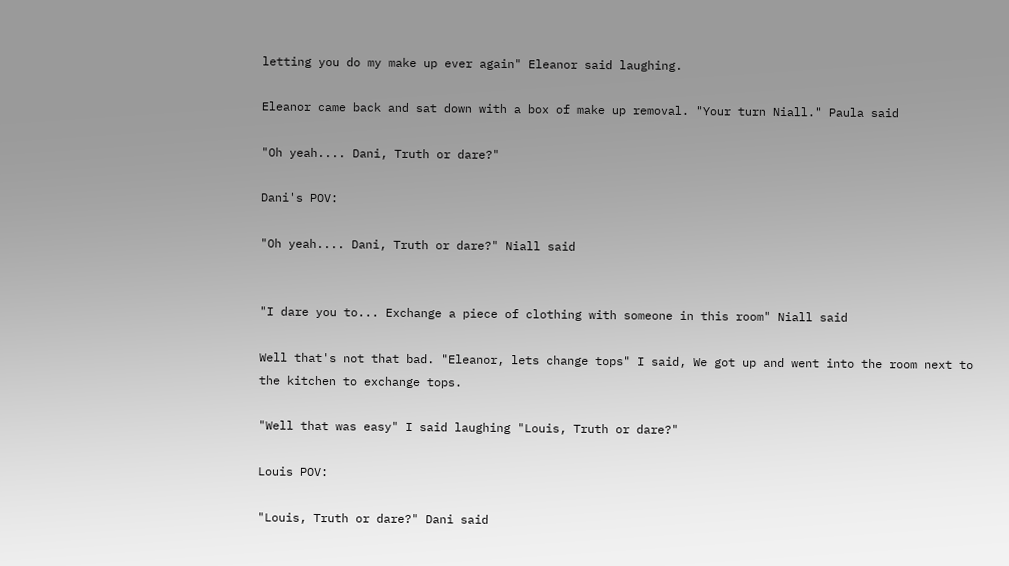letting you do my make up ever again" Eleanor said laughing.

Eleanor came back and sat down with a box of make up removal. "Your turn Niall." Paula said

"Oh yeah.... Dani, Truth or dare?"

Dani's POV:

"Oh yeah.... Dani, Truth or dare?" Niall said


"I dare you to... Exchange a piece of clothing with someone in this room" Niall said

Well that's not that bad. "Eleanor, lets change tops" I said, We got up and went into the room next to the kitchen to exchange tops.

"Well that was easy" I said laughing "Louis, Truth or dare?"

Louis POV:

"Louis, Truth or dare?" Dani said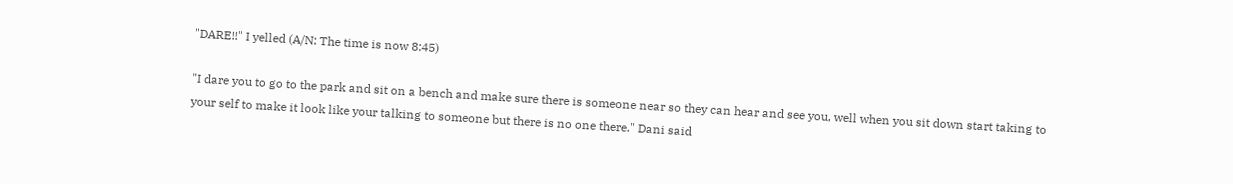"DARE!!" I yelled (A/N: The time is now 8:45)

"I dare you to go to the park and sit on a bench and make sure there is someone near so they can hear and see you, well when you sit down start taking to your self to make it look like your talking to someone but there is no one there." Dani said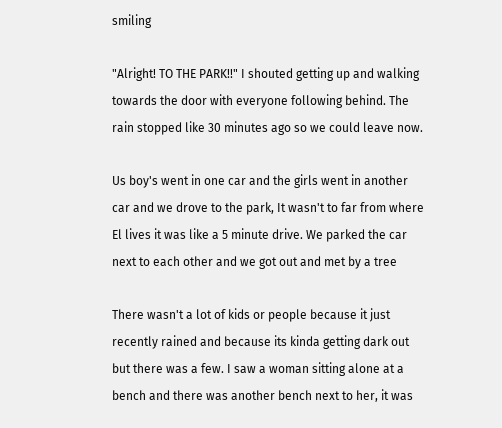smiling

"Alright! TO THE PARK!!" I shouted getting up and walking towards the door with everyone following behind. The rain stopped like 30 minutes ago so we could leave now.

Us boy's went in one car and the girls went in another car and we drove to the park, It wasn't to far from where El lives it was like a 5 minute drive. We parked the car next to each other and we got out and met by a tree

There wasn't a lot of kids or people because it just recently rained and because its kinda getting dark out but there was a few. I saw a woman sitting alone at a bench and there was another bench next to her, it was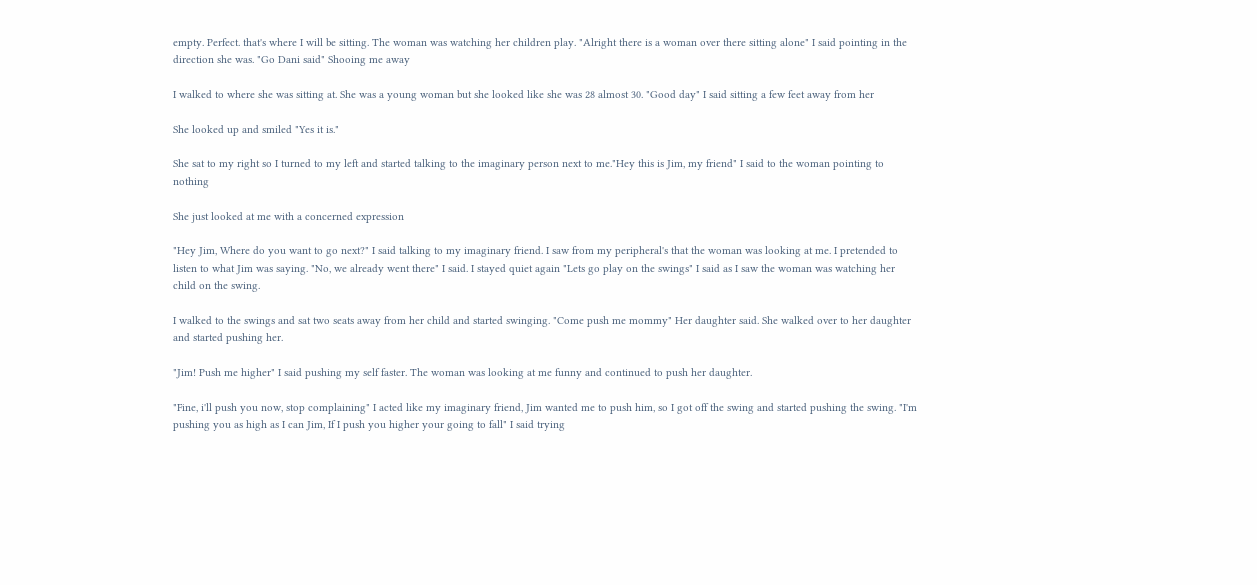empty. Perfect. that's where I will be sitting. The woman was watching her children play. "Alright there is a woman over there sitting alone" I said pointing in the direction she was. "Go Dani said" Shooing me away

I walked to where she was sitting at. She was a young woman but she looked like she was 28 almost 30. "Good day" I said sitting a few feet away from her

She looked up and smiled "Yes it is."

She sat to my right so I turned to my left and started talking to the imaginary person next to me."Hey this is Jim, my friend" I said to the woman pointing to nothing

She just looked at me with a concerned expression

"Hey Jim, Where do you want to go next?" I said talking to my imaginary friend. I saw from my peripheral's that the woman was looking at me. I pretended to listen to what Jim was saying. "No, we already went there" I said. I stayed quiet again "Lets go play on the swings" I said as I saw the woman was watching her child on the swing.

I walked to the swings and sat two seats away from her child and started swinging. "Come push me mommy" Her daughter said. She walked over to her daughter and started pushing her.

"Jim! Push me higher" I said pushing my self faster. The woman was looking at me funny and continued to push her daughter.

"Fine, i'll push you now, stop complaining" I acted like my imaginary friend, Jim wanted me to push him, so I got off the swing and started pushing the swing. "I'm pushing you as high as I can Jim, If I push you higher your going to fall" I said trying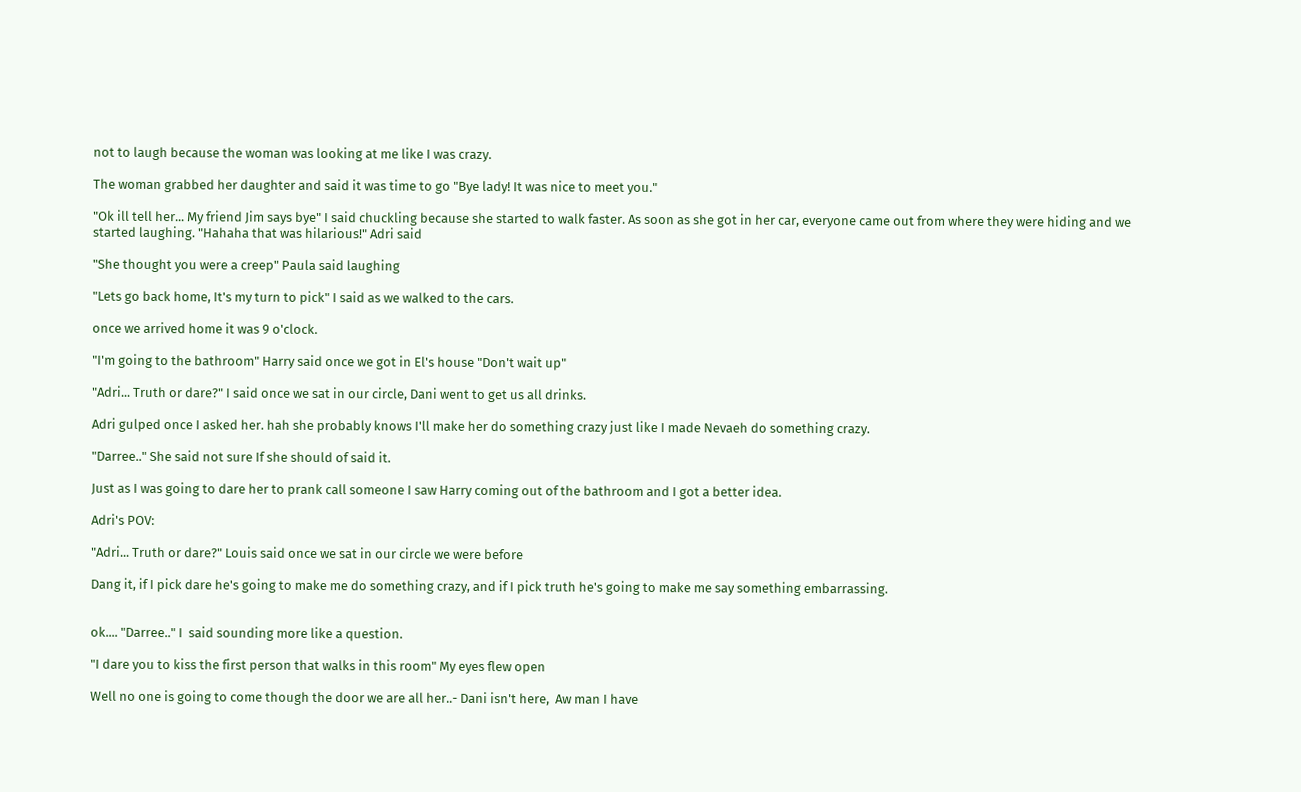not to laugh because the woman was looking at me like I was crazy.

The woman grabbed her daughter and said it was time to go "Bye lady! It was nice to meet you."

"Ok ill tell her... My friend Jim says bye" I said chuckling because she started to walk faster. As soon as she got in her car, everyone came out from where they were hiding and we started laughing. "Hahaha that was hilarious!" Adri said

"She thought you were a creep" Paula said laughing

"Lets go back home, It's my turn to pick" I said as we walked to the cars.

once we arrived home it was 9 o'clock.

"I'm going to the bathroom" Harry said once we got in El's house "Don't wait up"

"Adri... Truth or dare?" I said once we sat in our circle, Dani went to get us all drinks.

Adri gulped once I asked her. hah she probably knows I'll make her do something crazy just like I made Nevaeh do something crazy.

"Darree.." She said not sure If she should of said it.

Just as I was going to dare her to prank call someone I saw Harry coming out of the bathroom and I got a better idea.

Adri's POV:

"Adri... Truth or dare?" Louis said once we sat in our circle we were before

Dang it, if I pick dare he's going to make me do something crazy, and if I pick truth he's going to make me say something embarrassing.


ok.... "Darree.." I  said sounding more like a question.

"I dare you to kiss the first person that walks in this room" My eyes flew open

Well no one is going to come though the door we are all her..- Dani isn't here,  Aw man I have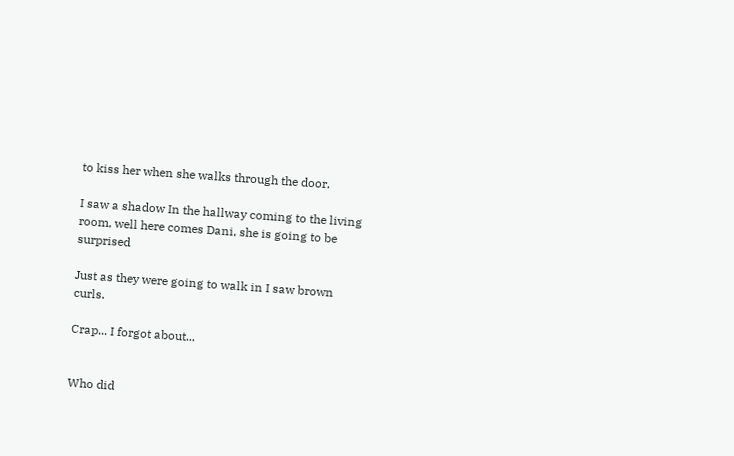to kiss her when she walks through the door.

I saw a shadow In the hallway coming to the living room, well here comes Dani, she is going to be surprised

Just as they were going to walk in I saw brown curls.

Crap... I forgot about...


Who did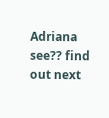Adriana see?? find out next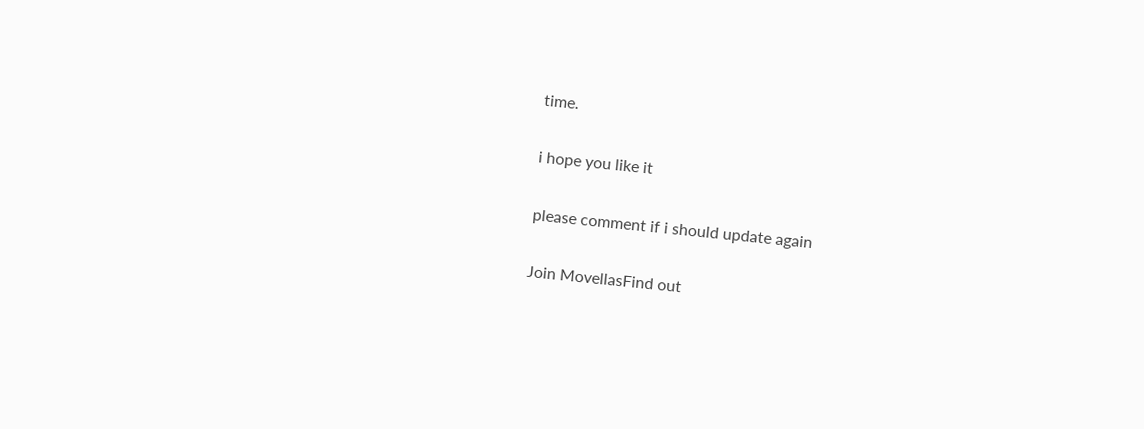time.

i hope you like it

please comment if i should update again

Join MovellasFind out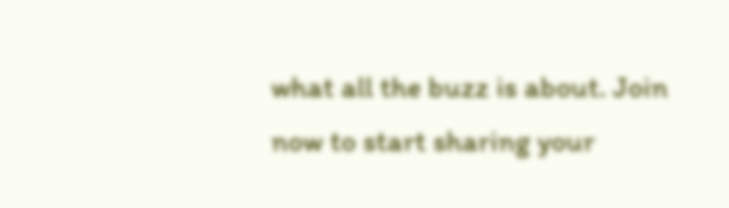what all the buzz is about. Join now to start sharing your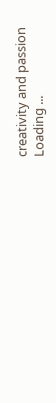creativity and passion
Loading ...